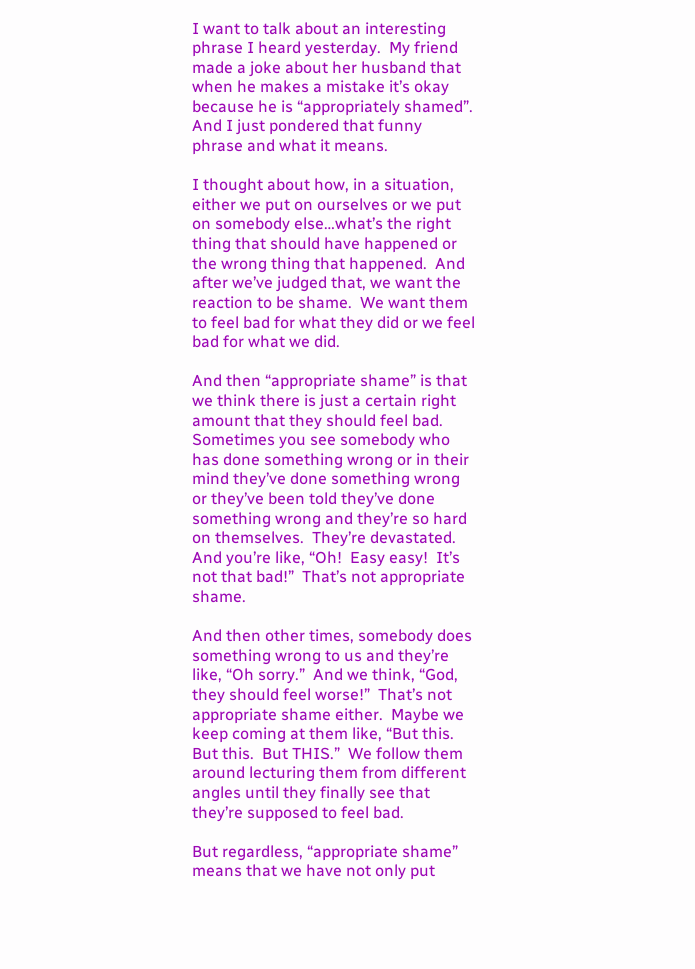I want to talk about an interesting phrase I heard yesterday.  My friend made a joke about her husband that when he makes a mistake it’s okay because he is “appropriately shamed”.  And I just pondered that funny phrase and what it means.

I thought about how, in a situation, either we put on ourselves or we put on somebody else…what’s the right thing that should have happened or the wrong thing that happened.  And after we’ve judged that, we want the reaction to be shame.  We want them to feel bad for what they did or we feel bad for what we did.

And then “appropriate shame” is that we think there is just a certain right amount that they should feel bad.  Sometimes you see somebody who has done something wrong or in their mind they’ve done something wrong or they’ve been told they’ve done something wrong and they’re so hard on themselves.  They’re devastated.  And you’re like, “Oh!  Easy easy!  It’s not that bad!”  That’s not appropriate shame.

And then other times, somebody does something wrong to us and they’re like, “Oh sorry.”  And we think, “God, they should feel worse!”  That’s not appropriate shame either.  Maybe we keep coming at them like, “But this.  But this.  But THIS.”  We follow them around lecturing them from different angles until they finally see that they’re supposed to feel bad.

But regardless, “appropriate shame” means that we have not only put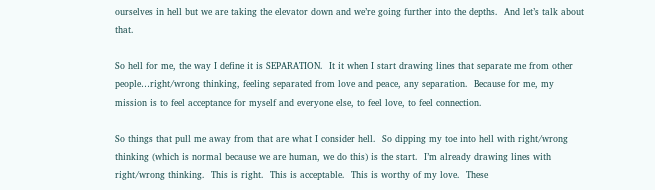ourselves in hell but we are taking the elevator down and we’re going further into the depths.  And let’s talk about that.

So hell for me, the way I define it is SEPARATION.  It it when I start drawing lines that separate me from other people…right/wrong thinking, feeling separated from love and peace, any separation.  Because for me, my mission is to feel acceptance for myself and everyone else, to feel love, to feel connection.

So things that pull me away from that are what I consider hell.  So dipping my toe into hell with right/wrong thinking (which is normal because we are human, we do this) is the start.  I’m already drawing lines with right/wrong thinking.  This is right.  This is acceptable.  This is worthy of my love.  These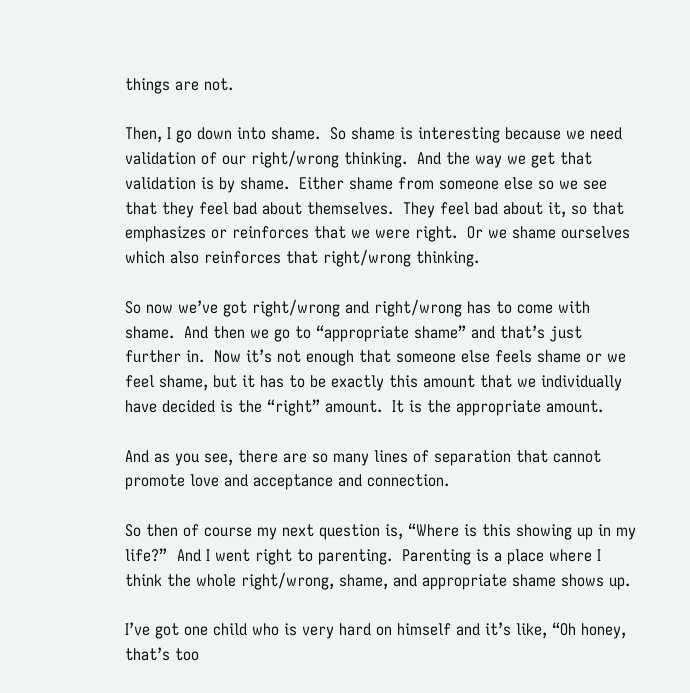things are not.

Then, I go down into shame.  So shame is interesting because we need validation of our right/wrong thinking.  And the way we get that validation is by shame.  Either shame from someone else so we see that they feel bad about themselves.  They feel bad about it, so that emphasizes or reinforces that we were right.  Or we shame ourselves which also reinforces that right/wrong thinking.

So now we’ve got right/wrong and right/wrong has to come with shame.  And then we go to “appropriate shame” and that’s just further in.  Now it’s not enough that someone else feels shame or we feel shame, but it has to be exactly this amount that we individually have decided is the “right” amount.  It is the appropriate amount.

And as you see, there are so many lines of separation that cannot promote love and acceptance and connection.

So then of course my next question is, “Where is this showing up in my life?”  And I went right to parenting.  Parenting is a place where I think the whole right/wrong, shame, and appropriate shame shows up.

I’ve got one child who is very hard on himself and it’s like, “Oh honey, that’s too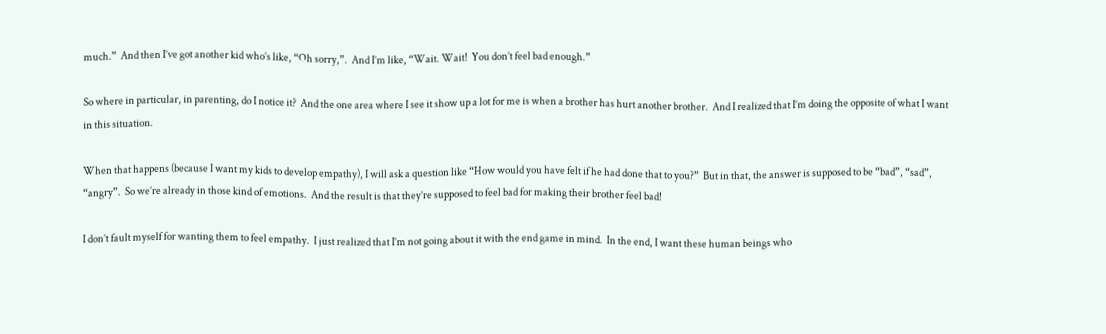much.”  And then I’ve got another kid who’s like, “Oh sorry,”.  And I’m like, “Wait. Wait!  You don’t feel bad enough.”

So where in particular, in parenting, do I notice it?  And the one area where I see it show up a lot for me is when a brother has hurt another brother.  And I realized that I’m doing the opposite of what I want in this situation.

When that happens (because I want my kids to develop empathy), I will ask a question like “How would you have felt if he had done that to you?”  But in that, the answer is supposed to be “bad”, “sad”, “angry”.  So we’re already in those kind of emotions.  And the result is that they’re supposed to feel bad for making their brother feel bad!

I don’t fault myself for wanting them to feel empathy.  I just realized that I’m not going about it with the end game in mind.  In the end, I want these human beings who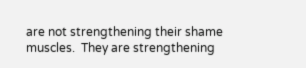are not strengthening their shame muscles.  They are strengthening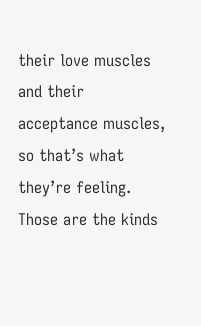their love muscles and their acceptance muscles, so that’s what they’re feeling.  Those are the kinds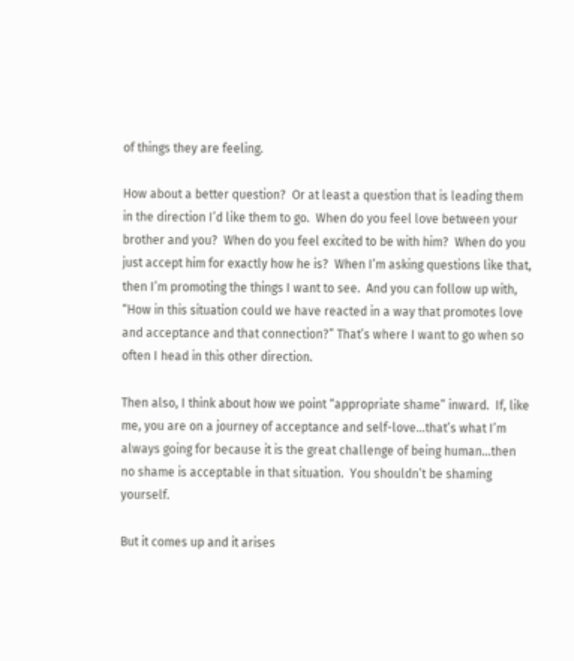of things they are feeling.

How about a better question?  Or at least a question that is leading them in the direction I’d like them to go.  When do you feel love between your brother and you?  When do you feel excited to be with him?  When do you just accept him for exactly how he is?  When I’m asking questions like that, then I’m promoting the things I want to see.  And you can follow up with, “How in this situation could we have reacted in a way that promotes love and acceptance and that connection?” That’s where I want to go when so often I head in this other direction.

Then also, I think about how we point “appropriate shame” inward.  If, like me, you are on a journey of acceptance and self-love…that’s what I’m always going for because it is the great challenge of being human…then no shame is acceptable in that situation.  You shouldn’t be shaming yourself.

But it comes up and it arises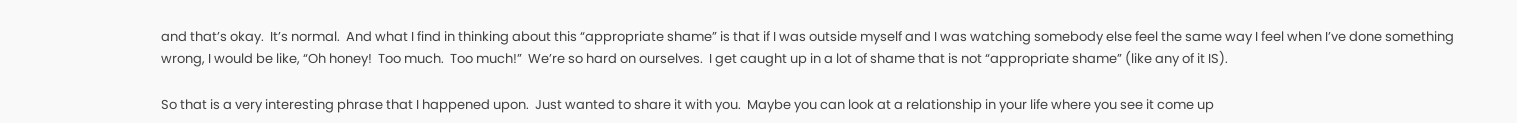and that’s okay.  It’s normal.  And what I find in thinking about this “appropriate shame” is that if I was outside myself and I was watching somebody else feel the same way I feel when I’ve done something wrong, I would be like, “Oh honey!  Too much.  Too much!”  We’re so hard on ourselves.  I get caught up in a lot of shame that is not “appropriate shame” (like any of it IS).

So that is a very interesting phrase that I happened upon.  Just wanted to share it with you.  Maybe you can look at a relationship in your life where you see it come up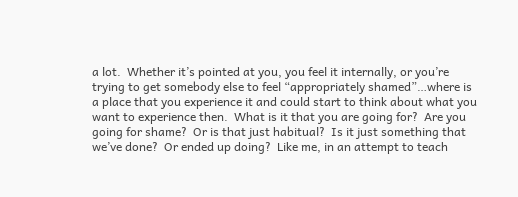a lot.  Whether it’s pointed at you, you feel it internally, or you’re trying to get somebody else to feel “appropriately shamed”…where is a place that you experience it and could start to think about what you want to experience then.  What is it that you are going for?  Are you going for shame?  Or is that just habitual?  Is it just something that we’ve done?  Or ended up doing?  Like me, in an attempt to teach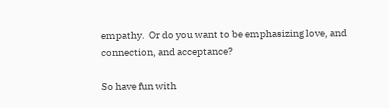empathy.  Or do you want to be emphasizing love, and connection, and acceptance?

So have fun with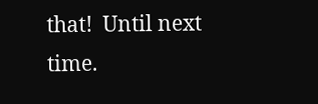that!  Until next time.